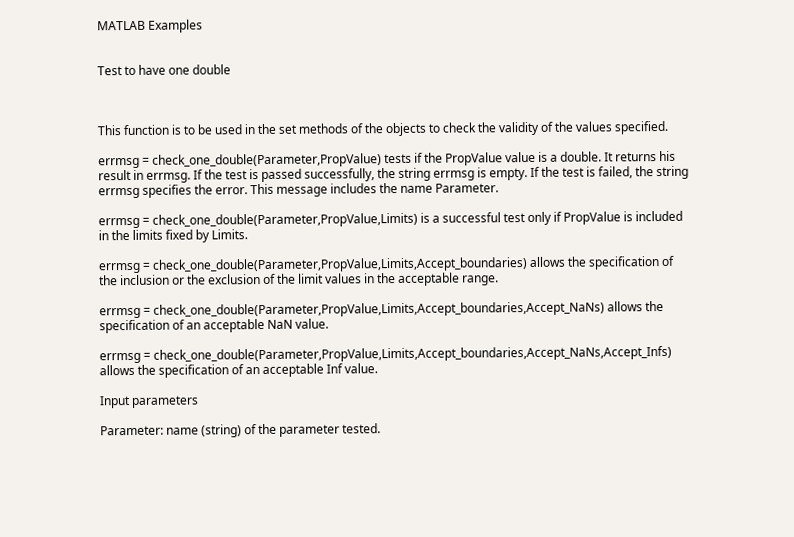MATLAB Examples


Test to have one double



This function is to be used in the set methods of the objects to check the validity of the values specified.

errmsg = check_one_double(Parameter,PropValue) tests if the PropValue value is a double. It returns his result in errmsg. If the test is passed successfully, the string errmsg is empty. If the test is failed, the string errmsg specifies the error. This message includes the name Parameter.

errmsg = check_one_double(Parameter,PropValue,Limits) is a successful test only if PropValue is included in the limits fixed by Limits.

errmsg = check_one_double(Parameter,PropValue,Limits,Accept_boundaries) allows the specification of the inclusion or the exclusion of the limit values in the acceptable range.

errmsg = check_one_double(Parameter,PropValue,Limits,Accept_boundaries,Accept_NaNs) allows the specification of an acceptable NaN value.

errmsg = check_one_double(Parameter,PropValue,Limits,Accept_boundaries,Accept_NaNs,Accept_Infs) allows the specification of an acceptable Inf value.

Input parameters

Parameter: name (string) of the parameter tested.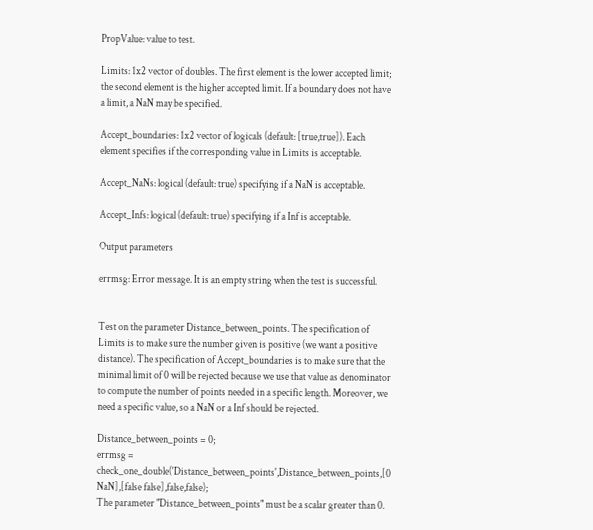PropValue: value to test.

Limits: 1x2 vector of doubles. The first element is the lower accepted limit; the second element is the higher accepted limit. If a boundary does not have a limit, a NaN may be specified.

Accept_boundaries: 1x2 vector of logicals (default: [true,true]). Each element specifies if the corresponding value in Limits is acceptable.

Accept_NaNs: logical (default: true) specifying if a NaN is acceptable.

Accept_Infs: logical (default: true) specifying if a Inf is acceptable.

Output parameters

errmsg: Error message. It is an empty string when the test is successful.


Test on the parameter Distance_between_points. The specification of Limits is to make sure the number given is positive (we want a positive distance). The specification of Accept_boundaries is to make sure that the minimal limit of 0 will be rejected because we use that value as denominator to compute the number of points needed in a specific length. Moreover, we need a specific value, so a NaN or a Inf should be rejected.

Distance_between_points = 0;
errmsg = check_one_double('Distance_between_points',Distance_between_points,[0 NaN],[false false],false,false);
The parameter "Distance_between_points" must be a scalar greater than 0.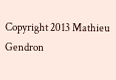Copyright 2013 Mathieu Gendron